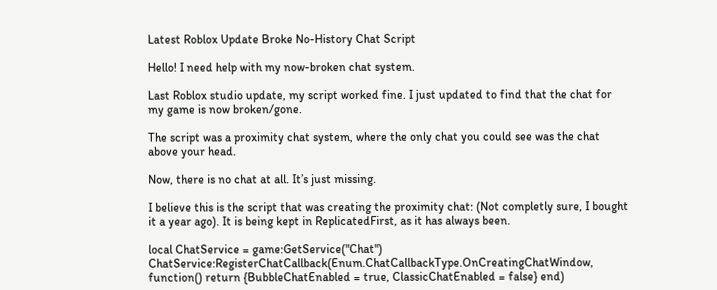Latest Roblox Update Broke No-History Chat Script

Hello! I need help with my now-broken chat system.

Last Roblox studio update, my script worked fine. I just updated to find that the chat for my game is now broken/gone.

The script was a proximity chat system, where the only chat you could see was the chat above your head.

Now, there is no chat at all. It’s just missing.

I believe this is the script that was creating the proximity chat: (Not completly sure, I bought it a year ago). It is being kept in ReplicatedFirst, as it has always been.

local ChatService = game:GetService("Chat") ChatService:RegisterChatCallback(Enum.ChatCallbackType.OnCreatingChatWindow, function() return {BubbleChatEnabled = true, ClassicChatEnabled = false} end)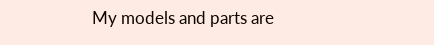My models and parts are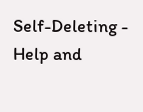Self-Deleting - Help and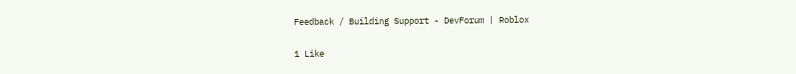Feedback / Building Support - DevForum | Roblox

1 Like